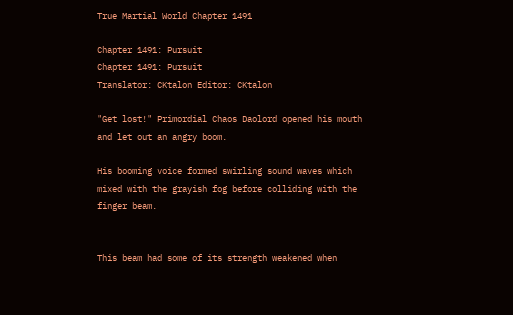True Martial World Chapter 1491

Chapter 1491: Pursuit
Chapter 1491: Pursuit
Translator: CKtalon Editor: CKtalon

"Get lost!" Primordial Chaos Daolord opened his mouth and let out an angry boom.

His booming voice formed swirling sound waves which mixed with the grayish fog before colliding with the finger beam.


This beam had some of its strength weakened when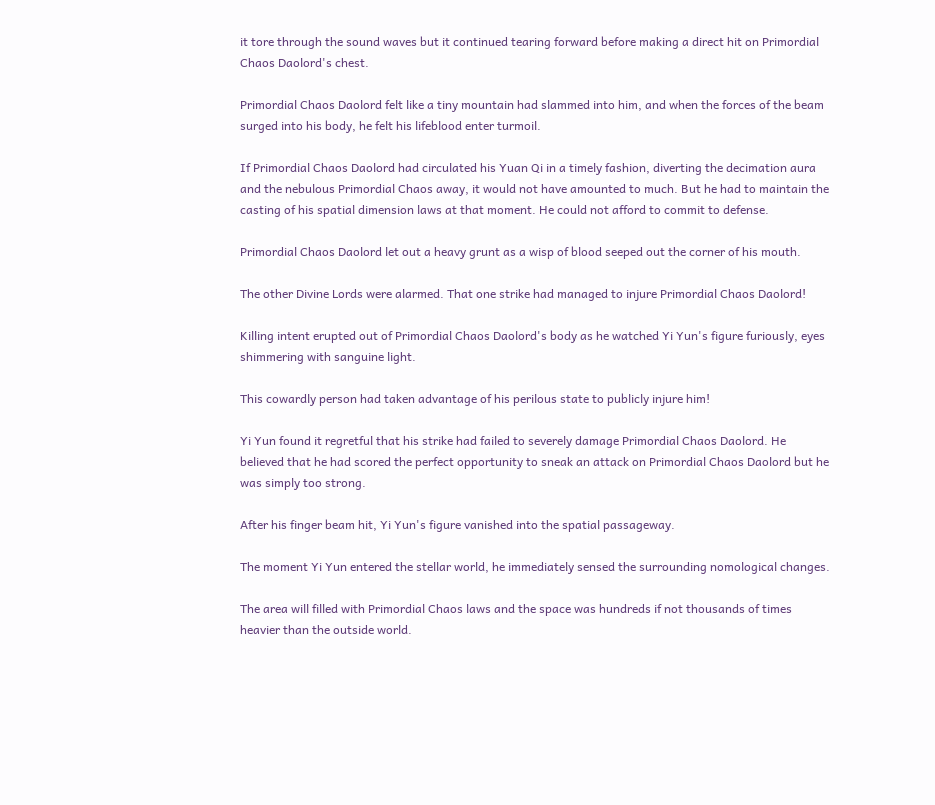it tore through the sound waves but it continued tearing forward before making a direct hit on Primordial Chaos Daolord's chest.

Primordial Chaos Daolord felt like a tiny mountain had slammed into him, and when the forces of the beam surged into his body, he felt his lifeblood enter turmoil.

If Primordial Chaos Daolord had circulated his Yuan Qi in a timely fashion, diverting the decimation aura and the nebulous Primordial Chaos away, it would not have amounted to much. But he had to maintain the casting of his spatial dimension laws at that moment. He could not afford to commit to defense.

Primordial Chaos Daolord let out a heavy grunt as a wisp of blood seeped out the corner of his mouth.

The other Divine Lords were alarmed. That one strike had managed to injure Primordial Chaos Daolord!

Killing intent erupted out of Primordial Chaos Daolord's body as he watched Yi Yun's figure furiously, eyes shimmering with sanguine light.

This cowardly person had taken advantage of his perilous state to publicly injure him!

Yi Yun found it regretful that his strike had failed to severely damage Primordial Chaos Daolord. He believed that he had scored the perfect opportunity to sneak an attack on Primordial Chaos Daolord but he was simply too strong.

After his finger beam hit, Yi Yun's figure vanished into the spatial passageway.

The moment Yi Yun entered the stellar world, he immediately sensed the surrounding nomological changes.

The area will filled with Primordial Chaos laws and the space was hundreds if not thousands of times heavier than the outside world.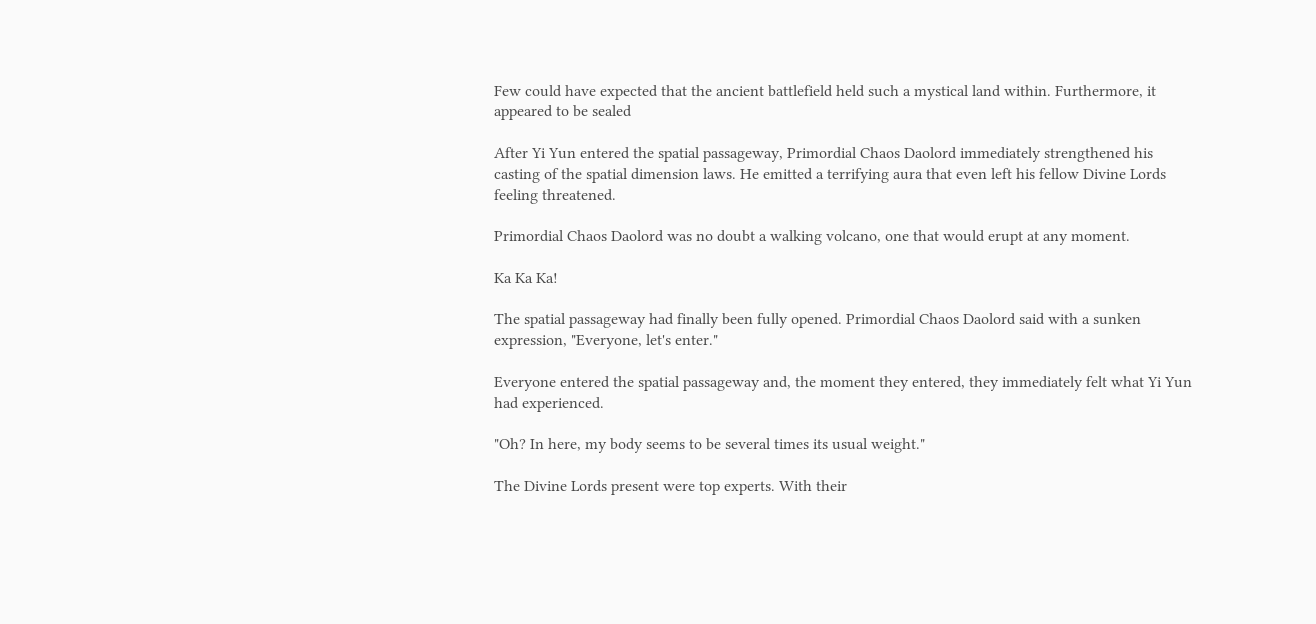Few could have expected that the ancient battlefield held such a mystical land within. Furthermore, it appeared to be sealed

After Yi Yun entered the spatial passageway, Primordial Chaos Daolord immediately strengthened his casting of the spatial dimension laws. He emitted a terrifying aura that even left his fellow Divine Lords feeling threatened.

Primordial Chaos Daolord was no doubt a walking volcano, one that would erupt at any moment.

Ka Ka Ka!

The spatial passageway had finally been fully opened. Primordial Chaos Daolord said with a sunken expression, "Everyone, let's enter."

Everyone entered the spatial passageway and, the moment they entered, they immediately felt what Yi Yun had experienced.

"Oh? In here, my body seems to be several times its usual weight."

The Divine Lords present were top experts. With their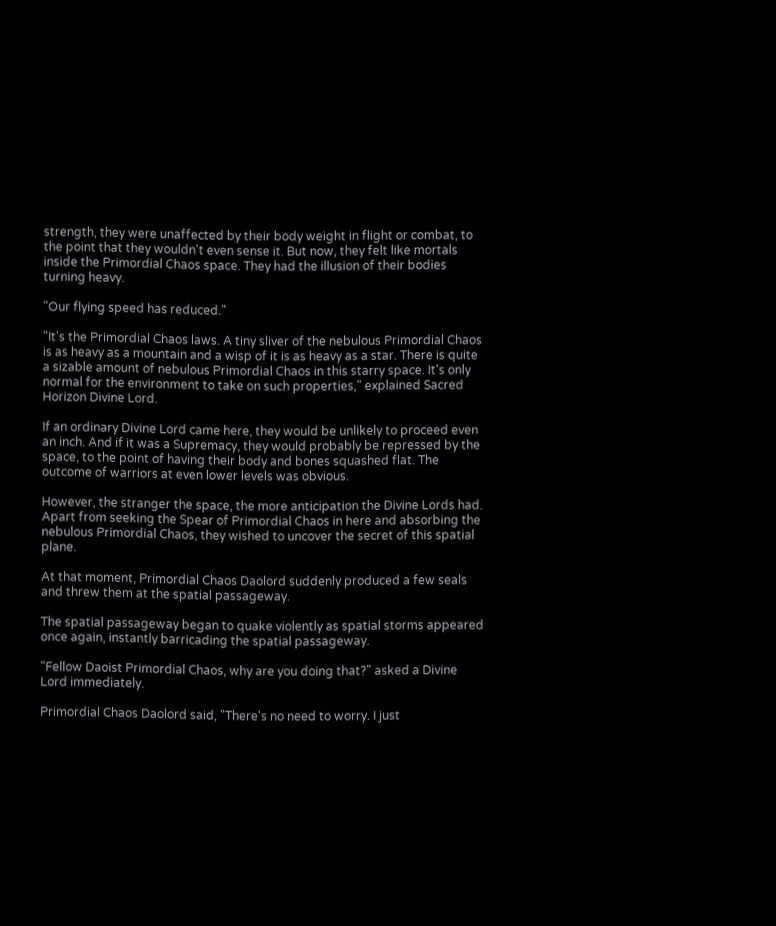strength, they were unaffected by their body weight in flight or combat, to the point that they wouldn't even sense it. But now, they felt like mortals inside the Primordial Chaos space. They had the illusion of their bodies turning heavy.

"Our flying speed has reduced."

"It's the Primordial Chaos laws. A tiny sliver of the nebulous Primordial Chaos is as heavy as a mountain and a wisp of it is as heavy as a star. There is quite a sizable amount of nebulous Primordial Chaos in this starry space. It's only normal for the environment to take on such properties," explained Sacred Horizon Divine Lord.

If an ordinary Divine Lord came here, they would be unlikely to proceed even an inch. And if it was a Supremacy, they would probably be repressed by the space, to the point of having their body and bones squashed flat. The outcome of warriors at even lower levels was obvious.

However, the stranger the space, the more anticipation the Divine Lords had. Apart from seeking the Spear of Primordial Chaos in here and absorbing the nebulous Primordial Chaos, they wished to uncover the secret of this spatial plane.

At that moment, Primordial Chaos Daolord suddenly produced a few seals and threw them at the spatial passageway.

The spatial passageway began to quake violently as spatial storms appeared once again, instantly barricading the spatial passageway.

"Fellow Daoist Primordial Chaos, why are you doing that?" asked a Divine Lord immediately.

Primordial Chaos Daolord said, "There's no need to worry. I just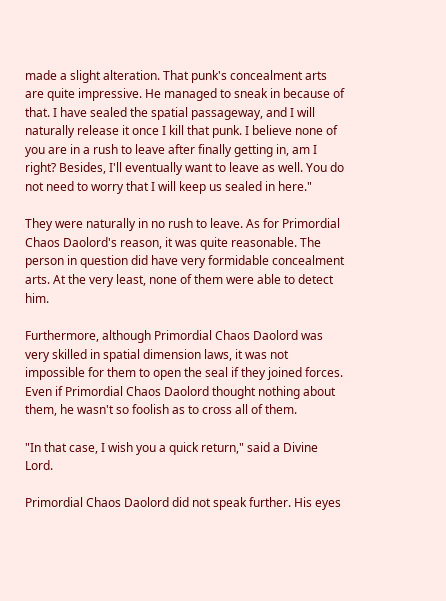made a slight alteration. That punk's concealment arts are quite impressive. He managed to sneak in because of that. I have sealed the spatial passageway, and I will naturally release it once I kill that punk. I believe none of you are in a rush to leave after finally getting in, am I right? Besides, I'll eventually want to leave as well. You do not need to worry that I will keep us sealed in here."

They were naturally in no rush to leave. As for Primordial Chaos Daolord's reason, it was quite reasonable. The person in question did have very formidable concealment arts. At the very least, none of them were able to detect him.

Furthermore, although Primordial Chaos Daolord was very skilled in spatial dimension laws, it was not impossible for them to open the seal if they joined forces. Even if Primordial Chaos Daolord thought nothing about them, he wasn't so foolish as to cross all of them.

"In that case, I wish you a quick return," said a Divine Lord.

Primordial Chaos Daolord did not speak further. His eyes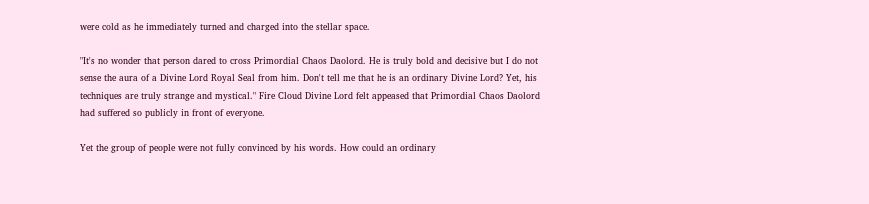were cold as he immediately turned and charged into the stellar space.

"It's no wonder that person dared to cross Primordial Chaos Daolord. He is truly bold and decisive but I do not sense the aura of a Divine Lord Royal Seal from him. Don't tell me that he is an ordinary Divine Lord? Yet, his techniques are truly strange and mystical." Fire Cloud Divine Lord felt appeased that Primordial Chaos Daolord had suffered so publicly in front of everyone.

Yet the group of people were not fully convinced by his words. How could an ordinary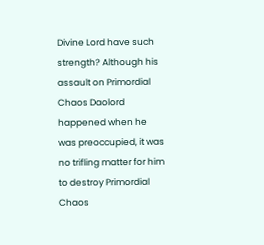Divine Lord have such strength? Although his assault on Primordial Chaos Daolord happened when he was preoccupied, it was no trifling matter for him to destroy Primordial Chaos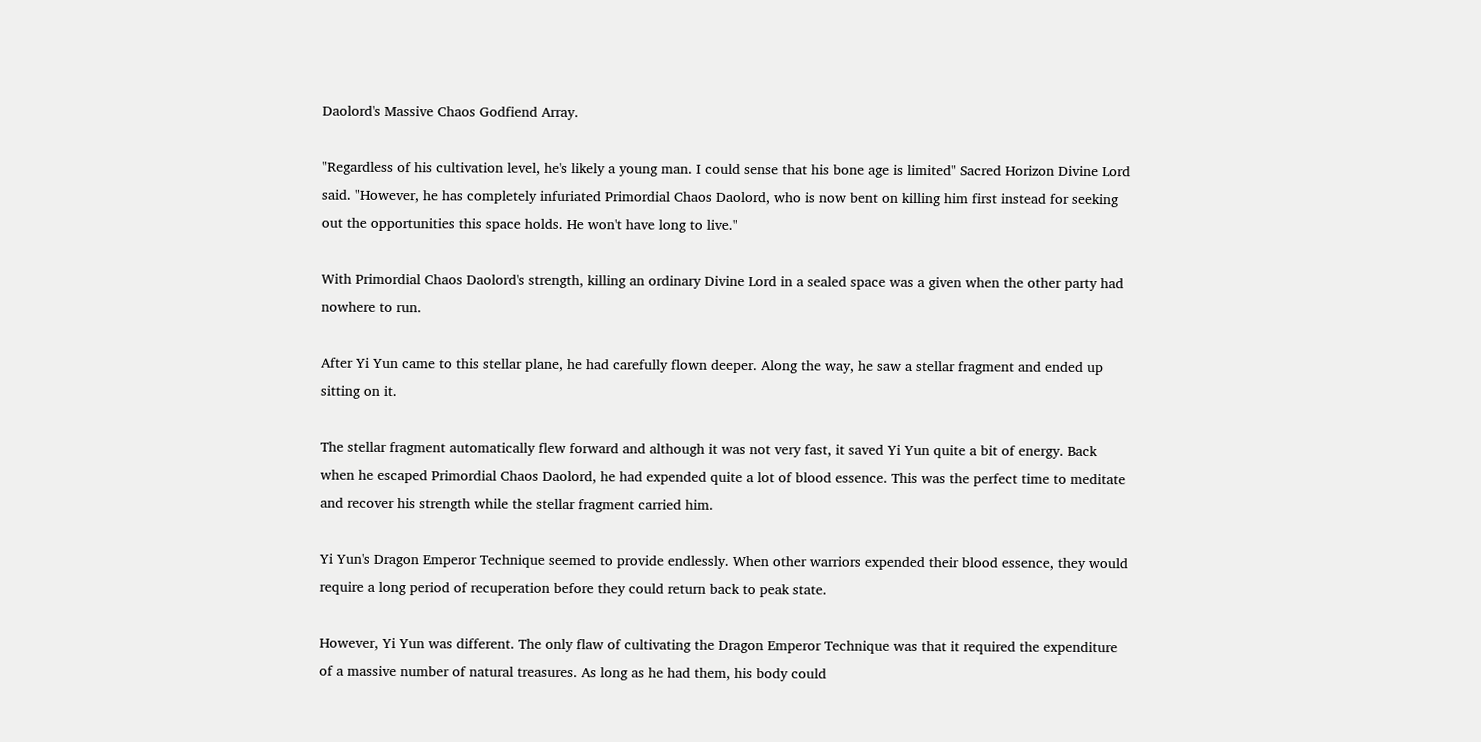Daolord's Massive Chaos Godfiend Array.

"Regardless of his cultivation level, he's likely a young man. I could sense that his bone age is limited" Sacred Horizon Divine Lord said. "However, he has completely infuriated Primordial Chaos Daolord, who is now bent on killing him first instead for seeking out the opportunities this space holds. He won't have long to live."

With Primordial Chaos Daolord's strength, killing an ordinary Divine Lord in a sealed space was a given when the other party had nowhere to run.

After Yi Yun came to this stellar plane, he had carefully flown deeper. Along the way, he saw a stellar fragment and ended up sitting on it.

The stellar fragment automatically flew forward and although it was not very fast, it saved Yi Yun quite a bit of energy. Back when he escaped Primordial Chaos Daolord, he had expended quite a lot of blood essence. This was the perfect time to meditate and recover his strength while the stellar fragment carried him.

Yi Yun's Dragon Emperor Technique seemed to provide endlessly. When other warriors expended their blood essence, they would require a long period of recuperation before they could return back to peak state.

However, Yi Yun was different. The only flaw of cultivating the Dragon Emperor Technique was that it required the expenditure of a massive number of natural treasures. As long as he had them, his body could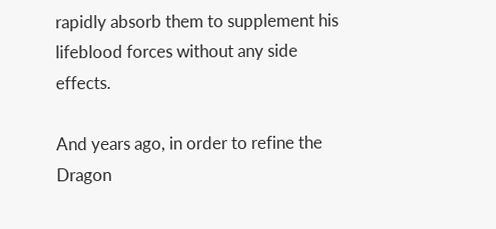rapidly absorb them to supplement his lifeblood forces without any side effects.

And years ago, in order to refine the Dragon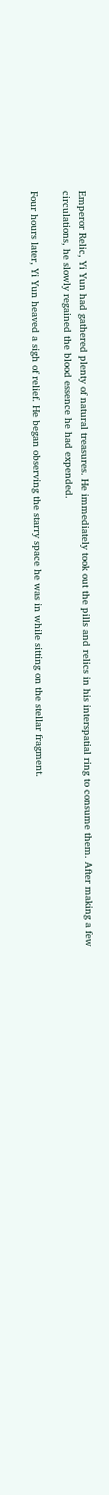Emperor Relic, Yi Yun had gathered plenty of natural treasures. He immediately took out the pills and relics in his interspatial ring to consume them. After making a few circulations, he slowly regained the blood essence he had expended.

Four hours later, Yi Yun heaved a sigh of relief. He began observing the starry space he was in while sitting on the stellar fragment.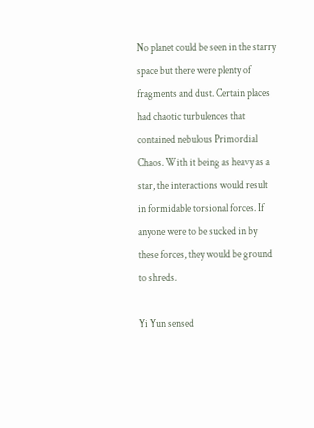No planet could be seen in the starry space but there were plenty of fragments and dust. Certain places had chaotic turbulences that contained nebulous Primordial Chaos. With it being as heavy as a star, the interactions would result in formidable torsional forces. If anyone were to be sucked in by these forces, they would be ground to shreds.

Yi Yun sensed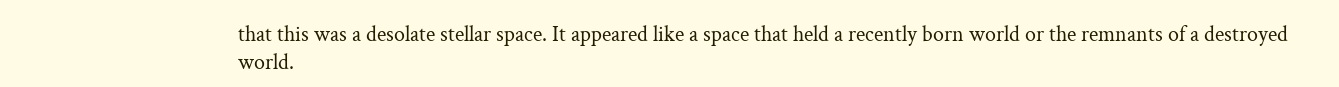that this was a desolate stellar space. It appeared like a space that held a recently born world or the remnants of a destroyed world.